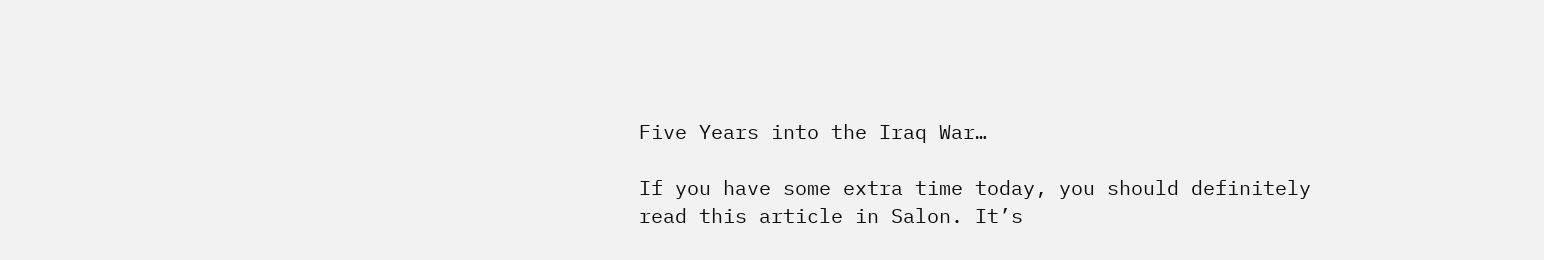Five Years into the Iraq War…

If you have some extra time today, you should definitely read this article in Salon. It’s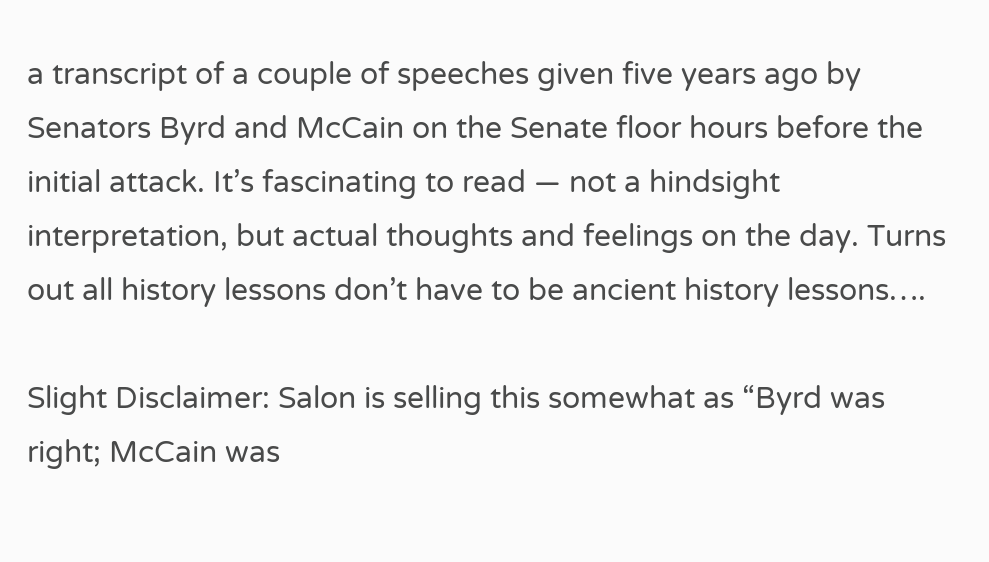a transcript of a couple of speeches given five years ago by Senators Byrd and McCain on the Senate floor hours before the initial attack. It’s fascinating to read — not a hindsight interpretation, but actual thoughts and feelings on the day. Turns out all history lessons don’t have to be ancient history lessons….

Slight Disclaimer: Salon is selling this somewhat as “Byrd was right; McCain was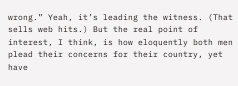wrong.” Yeah, it’s leading the witness. (That sells web hits.) But the real point of interest, I think, is how eloquently both men plead their concerns for their country, yet have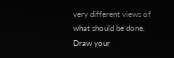very different views of what should be done. Draw your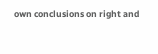own conclusions on right and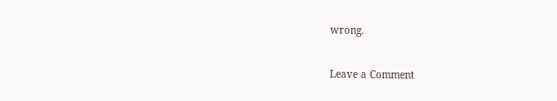wrong.

Leave a Comment